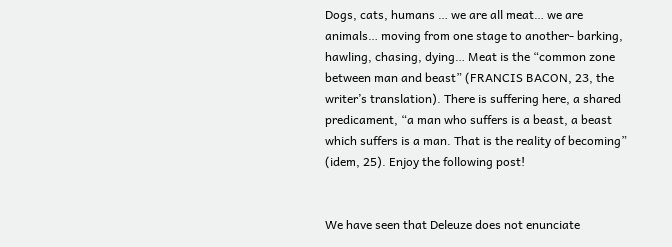Dogs, cats, humans … we are all meat… we are animals… moving from one stage to another- barking, hawling, chasing, dying… Meat is the “common zone between man and beast” (FRANCIS BACON, 23, the writer’s translation). There is suffering here, a shared predicament, “a man who suffers is a beast, a beast which suffers is a man. That is the reality of becoming” (idem, 25). Enjoy the following post!


We have seen that Deleuze does not enunciate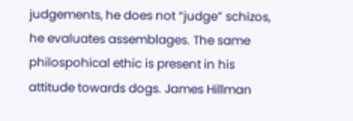judgements, he does not “judge” schizos, he evaluates assemblages. The same philospohical ethic is present in his attitude towards dogs. James Hillman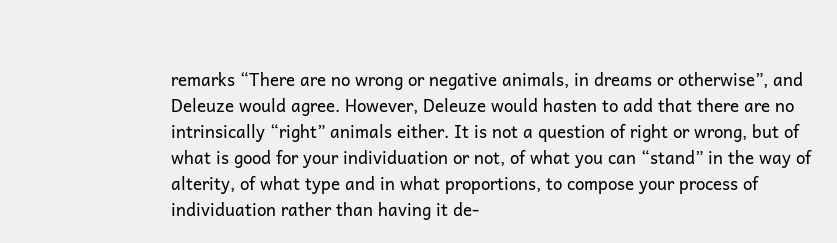remarks “There are no wrong or negative animals, in dreams or otherwise”, and Deleuze would agree. However, Deleuze would hasten to add that there are no intrinsically “right” animals either. It is not a question of right or wrong, but of what is good for your individuation or not, of what you can “stand” in the way of alterity, of what type and in what proportions, to compose your process of individuation rather than having it de-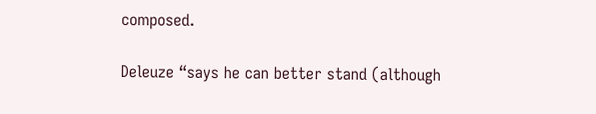composed.

Deleuze “says he can better stand (although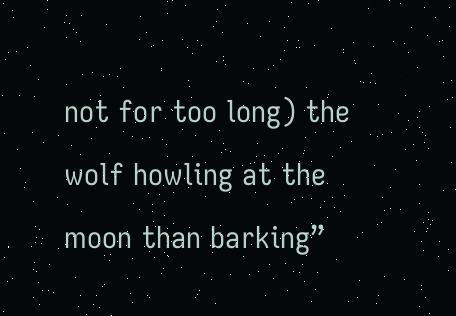not for too long) the wolf howling at the moon than barking”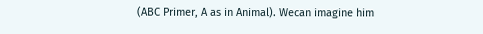(ABC Primer, A as in Animal). Wecan imagine him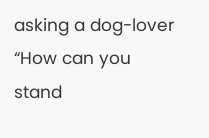asking a dog-lover “How can you stand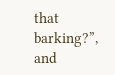that barking?”, and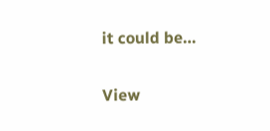it could be…

View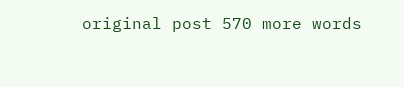original post 570 more words